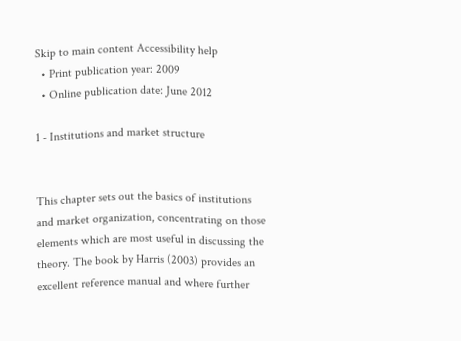Skip to main content Accessibility help
  • Print publication year: 2009
  • Online publication date: June 2012

1 - Institutions and market structure


This chapter sets out the basics of institutions and market organization, concentrating on those elements which are most useful in discussing the theory. The book by Harris (2003) provides an excellent reference manual and where further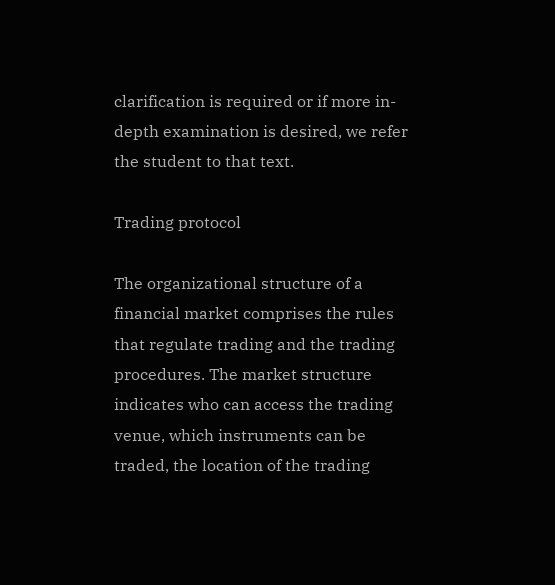clarification is required or if more in-depth examination is desired, we refer the student to that text.

Trading protocol

The organizational structure of a financial market comprises the rules that regulate trading and the trading procedures. The market structure indicates who can access the trading venue, which instruments can be traded, the location of the trading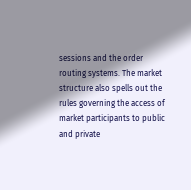sessions and the order routing systems. The market structure also spells out the rules governing the access of market participants to public and private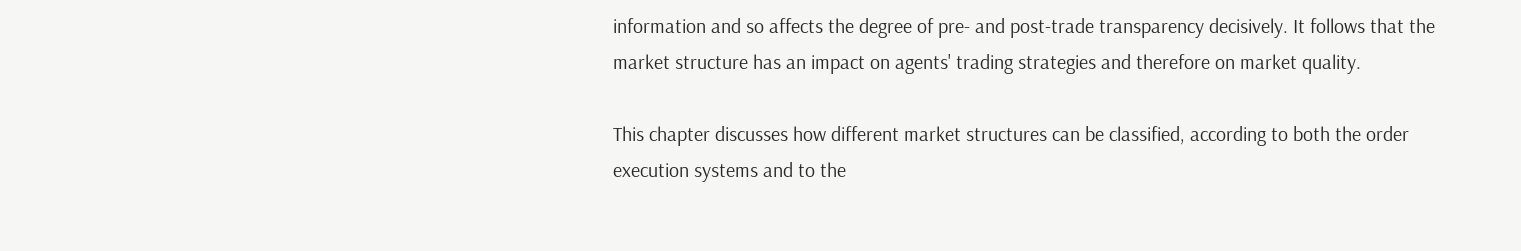information and so affects the degree of pre- and post-trade transparency decisively. It follows that the market structure has an impact on agents' trading strategies and therefore on market quality.

This chapter discusses how different market structures can be classified, according to both the order execution systems and to the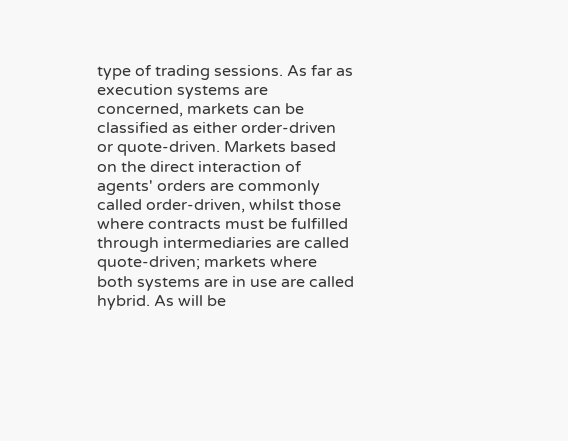type of trading sessions. As far as execution systems are concerned, markets can be classified as either order-driven or quote-driven. Markets based on the direct interaction of agents' orders are commonly called order-driven, whilst those where contracts must be fulfilled through intermediaries are called quote-driven; markets where both systems are in use are called hybrid. As will be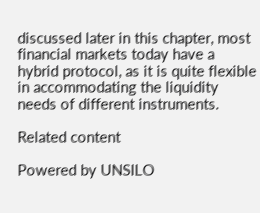discussed later in this chapter, most financial markets today have a hybrid protocol, as it is quite flexible in accommodating the liquidity needs of different instruments.

Related content

Powered by UNSILO